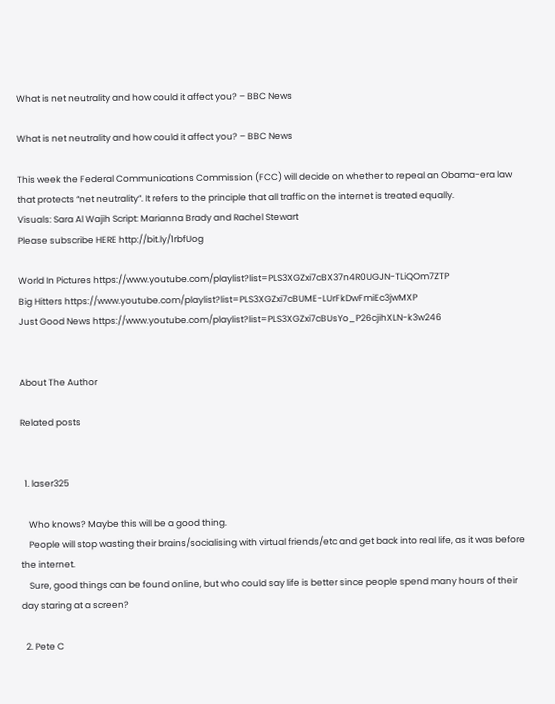What is net neutrality and how could it affect you? – BBC News

What is net neutrality and how could it affect you? – BBC News

This week the Federal Communications Commission (FCC) will decide on whether to repeal an Obama-era law that protects “net neutrality”. It refers to the principle that all traffic on the internet is treated equally.
Visuals: Sara Al Wajih Script: Marianna Brady and Rachel Stewart
Please subscribe HERE http://bit.ly/1rbfUog

World In Pictures https://www.youtube.com/playlist?list=PLS3XGZxi7cBX37n4R0UGJN-TLiQOm7ZTP
Big Hitters https://www.youtube.com/playlist?list=PLS3XGZxi7cBUME-LUrFkDwFmiEc3jwMXP
Just Good News https://www.youtube.com/playlist?list=PLS3XGZxi7cBUsYo_P26cjihXLN-k3w246


About The Author

Related posts


  1. laser325

    Who knows? Maybe this will be a good thing.
    People will stop wasting their brains/socialising with virtual friends/etc and get back into real life, as it was before the internet.
    Sure, good things can be found online, but who could say life is better since people spend many hours of their day staring at a screen?

  2. Pete C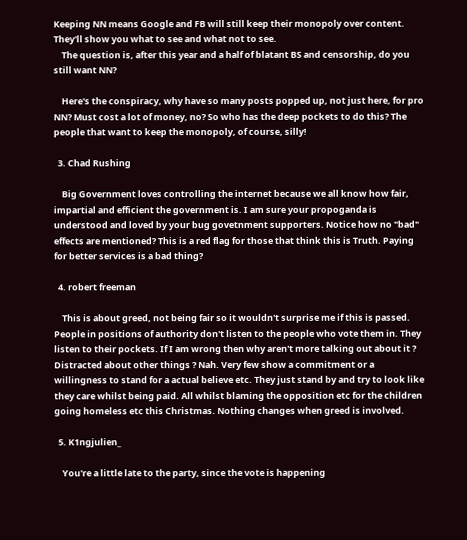Keeping NN means Google and FB will still keep their monopoly over content. They'll show you what to see and what not to see.
    The question is, after this year and a half of blatant BS and censorship, do you still want NN?

    Here's the conspiracy, why have so many posts popped up, not just here, for pro NN? Must cost a lot of money, no? So who has the deep pockets to do this? The people that want to keep the monopoly, of course, silly!

  3. Chad Rushing

    Big Government loves controlling the internet because we all know how fair, impartial and efficient the government is. I am sure your propoganda is understood and loved by your bug govetnment supporters. Notice how no "bad" effects are mentioned? This is a red flag for those that think this is Truth. Paying for better services is a bad thing?

  4. robert freeman

    This is about greed, not being fair so it wouldn't surprise me if this is passed. People in positions of authority don't listen to the people who vote them in. They listen to their pockets. If I am wrong then why aren't more talking out about it ? Distracted about other things ? Nah. Very few show a commitment or a willingness to stand for a actual believe etc. They just stand by and try to look like they care whilst being paid. All whilst blaming the opposition etc for the children going homeless etc this Christmas. Nothing changes when greed is involved.

  5. K1ngjulien_

    You're a little late to the party, since the vote is happening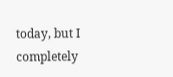today, but I completely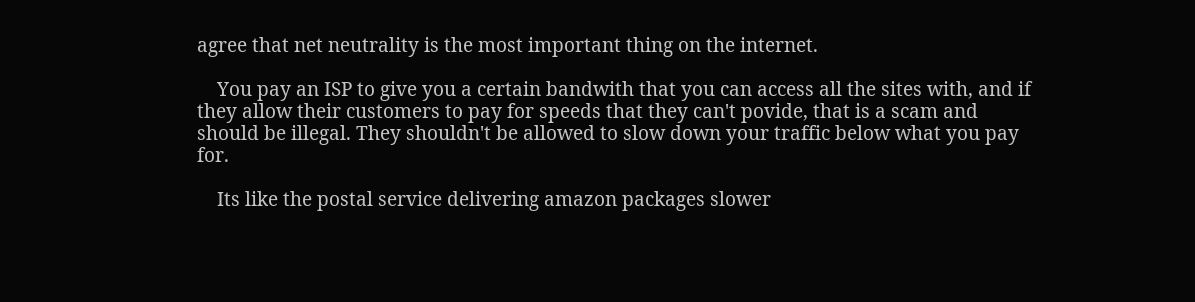agree that net neutrality is the most important thing on the internet.

    You pay an ISP to give you a certain bandwith that you can access all the sites with, and if they allow their customers to pay for speeds that they can't povide, that is a scam and should be illegal. They shouldn't be allowed to slow down your traffic below what you pay for.

    Its like the postal service delivering amazon packages slower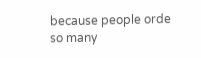because people orde so many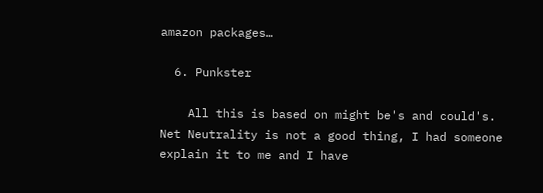amazon packages…

  6. Punkster

    All this is based on might be's and could's. Net Neutrality is not a good thing, I had someone explain it to me and I have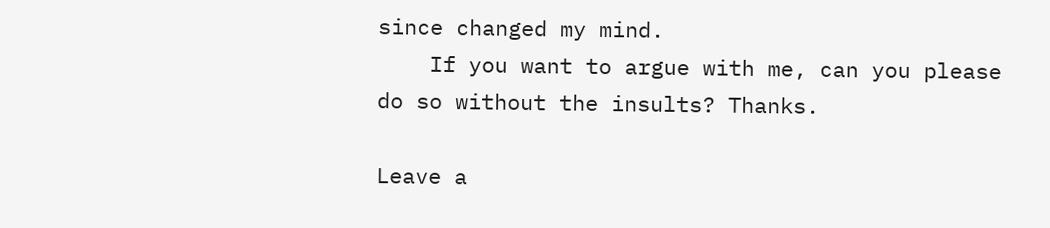since changed my mind.
    If you want to argue with me, can you please do so without the insults? Thanks.

Leave a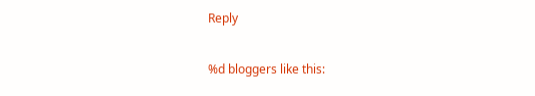Reply

%d bloggers like this: